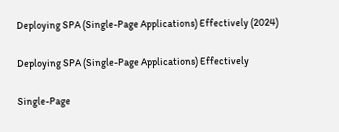Deploying SPA (Single-Page Applications) Effectively (2024)

Deploying SPA (Single-Page Applications) Effectively

Single-Page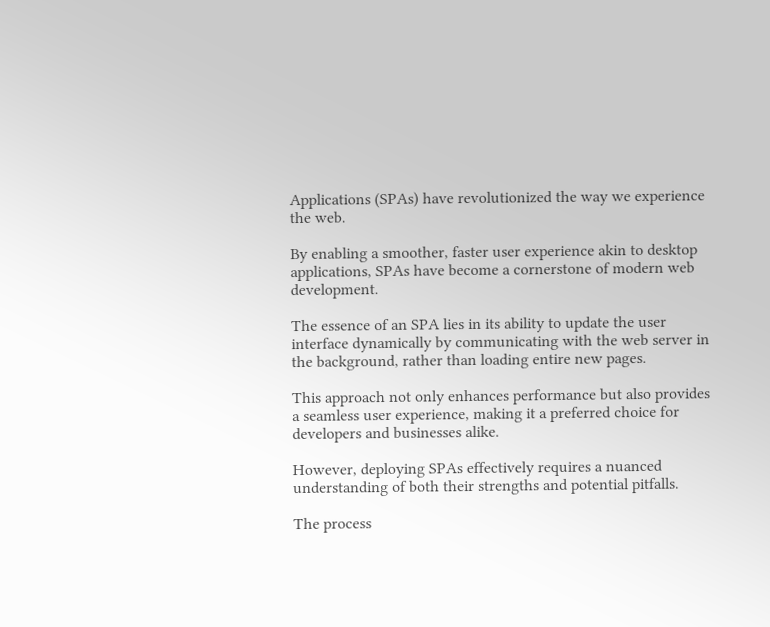Applications (SPAs) have revolutionized the way we experience the web.

By enabling a smoother, faster user experience akin to desktop applications, SPAs have become a cornerstone of modern web development.

The essence of an SPA lies in its ability to update the user interface dynamically by communicating with the web server in the background, rather than loading entire new pages.

This approach not only enhances performance but also provides a seamless user experience, making it a preferred choice for developers and businesses alike.

However, deploying SPAs effectively requires a nuanced understanding of both their strengths and potential pitfalls.

The process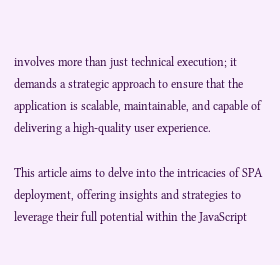involves more than just technical execution; it demands a strategic approach to ensure that the application is scalable, maintainable, and capable of delivering a high-quality user experience.

This article aims to delve into the intricacies of SPA deployment, offering insights and strategies to leverage their full potential within the JavaScript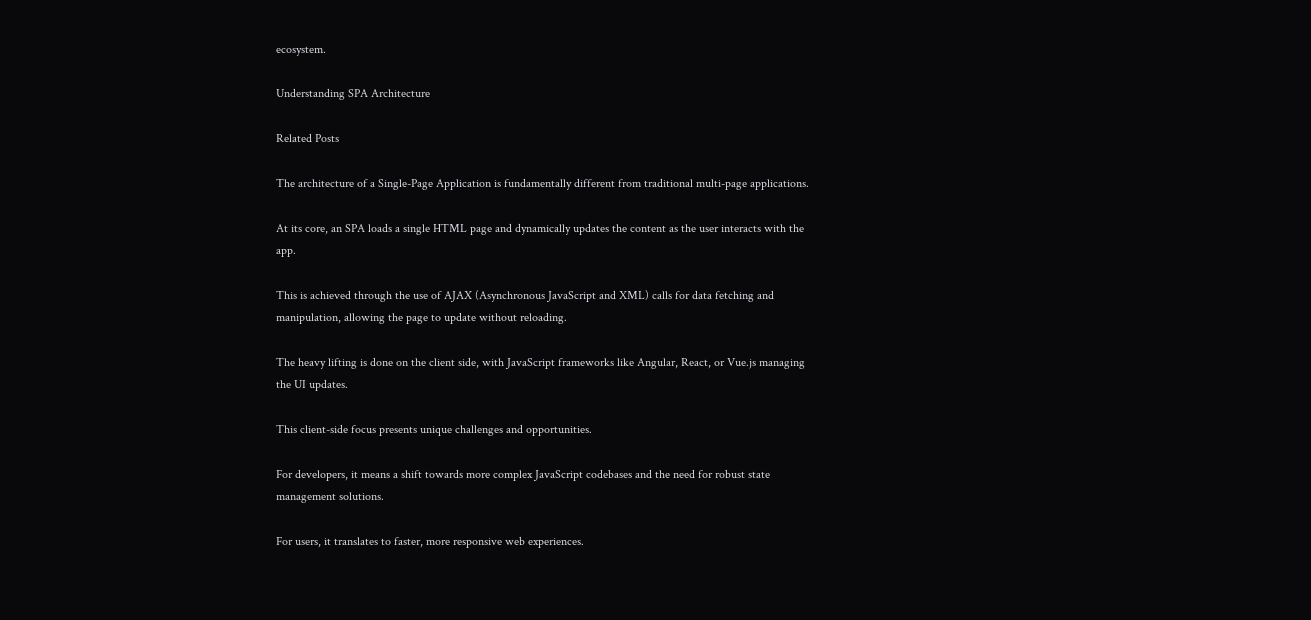ecosystem.

Understanding SPA Architecture

Related Posts

The architecture of a Single-Page Application is fundamentally different from traditional multi-page applications.

At its core, an SPA loads a single HTML page and dynamically updates the content as the user interacts with the app.

This is achieved through the use of AJAX (Asynchronous JavaScript and XML) calls for data fetching and manipulation, allowing the page to update without reloading.

The heavy lifting is done on the client side, with JavaScript frameworks like Angular, React, or Vue.js managing the UI updates.

This client-side focus presents unique challenges and opportunities.

For developers, it means a shift towards more complex JavaScript codebases and the need for robust state management solutions.

For users, it translates to faster, more responsive web experiences.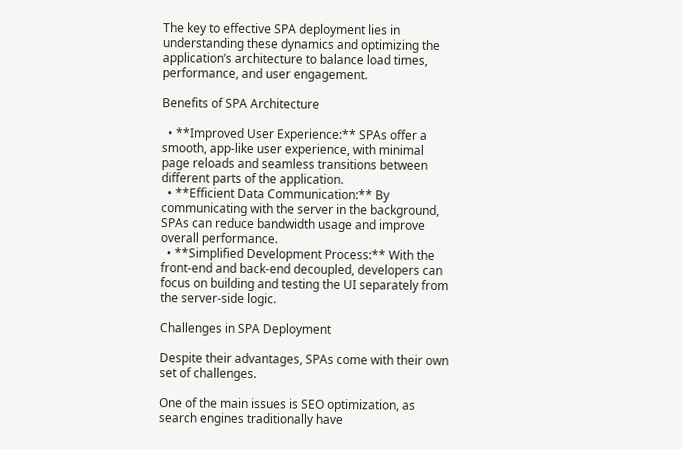The key to effective SPA deployment lies in understanding these dynamics and optimizing the application’s architecture to balance load times, performance, and user engagement.

Benefits of SPA Architecture

  • **Improved User Experience:** SPAs offer a smooth, app-like user experience, with minimal page reloads and seamless transitions between different parts of the application.
  • **Efficient Data Communication:** By communicating with the server in the background, SPAs can reduce bandwidth usage and improve overall performance.
  • **Simplified Development Process:** With the front-end and back-end decoupled, developers can focus on building and testing the UI separately from the server-side logic.

Challenges in SPA Deployment

Despite their advantages, SPAs come with their own set of challenges.

One of the main issues is SEO optimization, as search engines traditionally have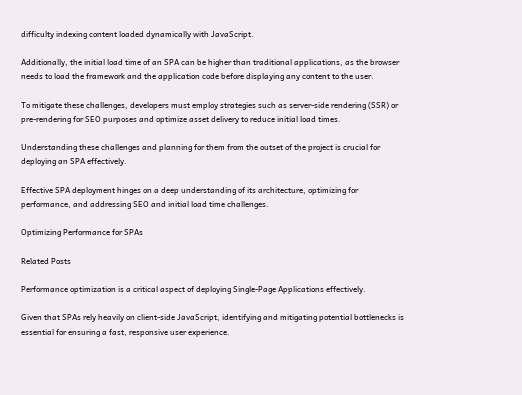difficulty indexing content loaded dynamically with JavaScript.

Additionally, the initial load time of an SPA can be higher than traditional applications, as the browser needs to load the framework and the application code before displaying any content to the user.

To mitigate these challenges, developers must employ strategies such as server-side rendering (SSR) or pre-rendering for SEO purposes and optimize asset delivery to reduce initial load times.

Understanding these challenges and planning for them from the outset of the project is crucial for deploying an SPA effectively.

Effective SPA deployment hinges on a deep understanding of its architecture, optimizing for performance, and addressing SEO and initial load time challenges.

Optimizing Performance for SPAs

Related Posts

Performance optimization is a critical aspect of deploying Single-Page Applications effectively.

Given that SPAs rely heavily on client-side JavaScript, identifying and mitigating potential bottlenecks is essential for ensuring a fast, responsive user experience.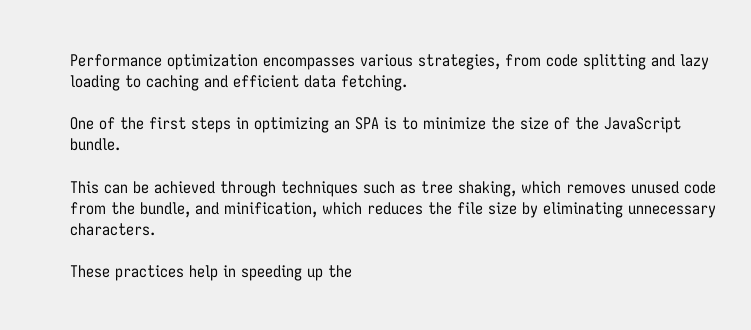Performance optimization encompasses various strategies, from code splitting and lazy loading to caching and efficient data fetching.

One of the first steps in optimizing an SPA is to minimize the size of the JavaScript bundle.

This can be achieved through techniques such as tree shaking, which removes unused code from the bundle, and minification, which reduces the file size by eliminating unnecessary characters.

These practices help in speeding up the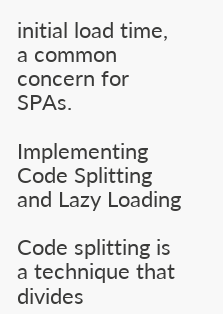initial load time, a common concern for SPAs.

Implementing Code Splitting and Lazy Loading

Code splitting is a technique that divides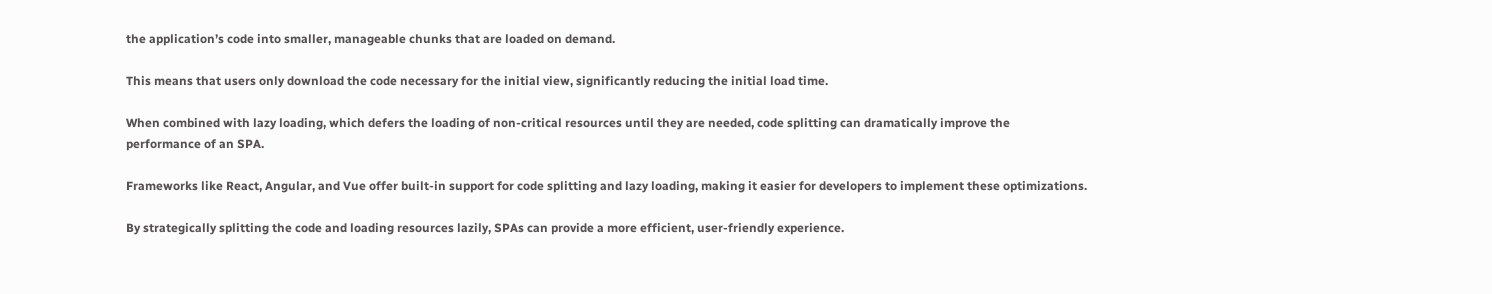the application’s code into smaller, manageable chunks that are loaded on demand.

This means that users only download the code necessary for the initial view, significantly reducing the initial load time.

When combined with lazy loading, which defers the loading of non-critical resources until they are needed, code splitting can dramatically improve the performance of an SPA.

Frameworks like React, Angular, and Vue offer built-in support for code splitting and lazy loading, making it easier for developers to implement these optimizations.

By strategically splitting the code and loading resources lazily, SPAs can provide a more efficient, user-friendly experience.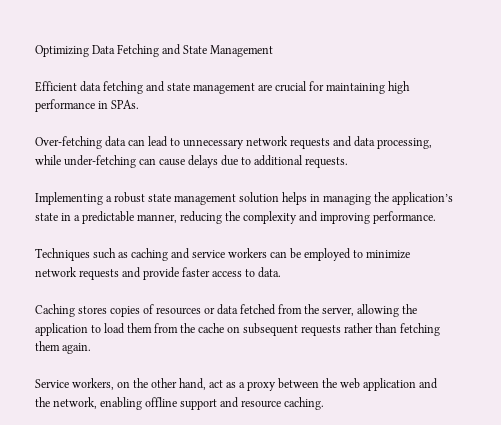Optimizing Data Fetching and State Management

Efficient data fetching and state management are crucial for maintaining high performance in SPAs.

Over-fetching data can lead to unnecessary network requests and data processing, while under-fetching can cause delays due to additional requests.

Implementing a robust state management solution helps in managing the application’s state in a predictable manner, reducing the complexity and improving performance.

Techniques such as caching and service workers can be employed to minimize network requests and provide faster access to data.

Caching stores copies of resources or data fetched from the server, allowing the application to load them from the cache on subsequent requests rather than fetching them again.

Service workers, on the other hand, act as a proxy between the web application and the network, enabling offline support and resource caching.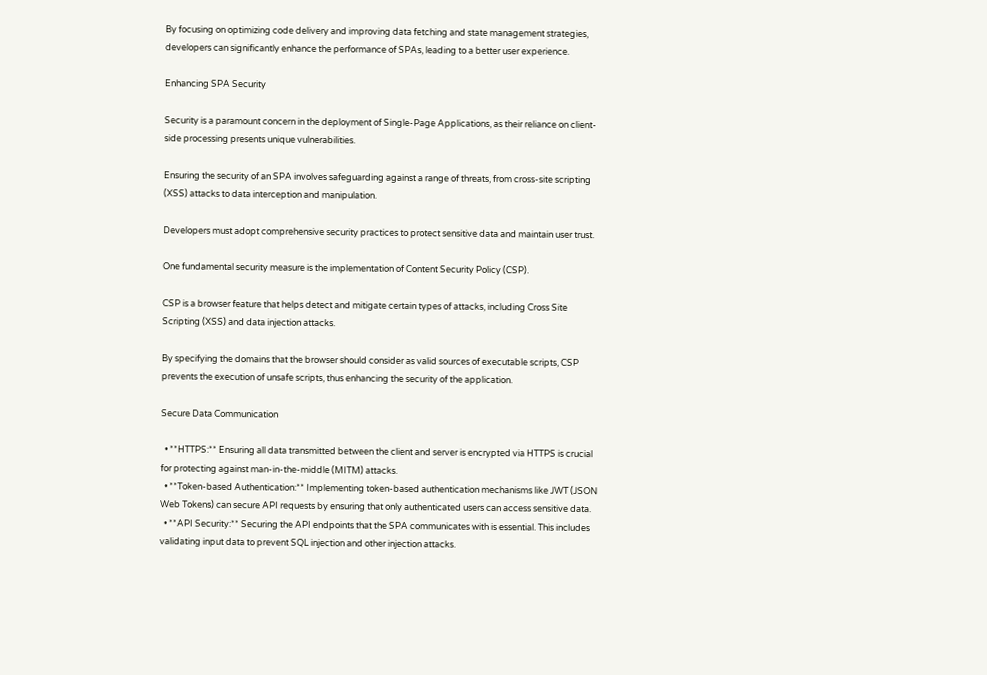By focusing on optimizing code delivery and improving data fetching and state management strategies, developers can significantly enhance the performance of SPAs, leading to a better user experience.

Enhancing SPA Security

Security is a paramount concern in the deployment of Single-Page Applications, as their reliance on client-side processing presents unique vulnerabilities.

Ensuring the security of an SPA involves safeguarding against a range of threats, from cross-site scripting (XSS) attacks to data interception and manipulation.

Developers must adopt comprehensive security practices to protect sensitive data and maintain user trust.

One fundamental security measure is the implementation of Content Security Policy (CSP).

CSP is a browser feature that helps detect and mitigate certain types of attacks, including Cross Site Scripting (XSS) and data injection attacks.

By specifying the domains that the browser should consider as valid sources of executable scripts, CSP prevents the execution of unsafe scripts, thus enhancing the security of the application.

Secure Data Communication

  • **HTTPS:** Ensuring all data transmitted between the client and server is encrypted via HTTPS is crucial for protecting against man-in-the-middle (MITM) attacks.
  • **Token-based Authentication:** Implementing token-based authentication mechanisms like JWT (JSON Web Tokens) can secure API requests by ensuring that only authenticated users can access sensitive data.
  • **API Security:** Securing the API endpoints that the SPA communicates with is essential. This includes validating input data to prevent SQL injection and other injection attacks.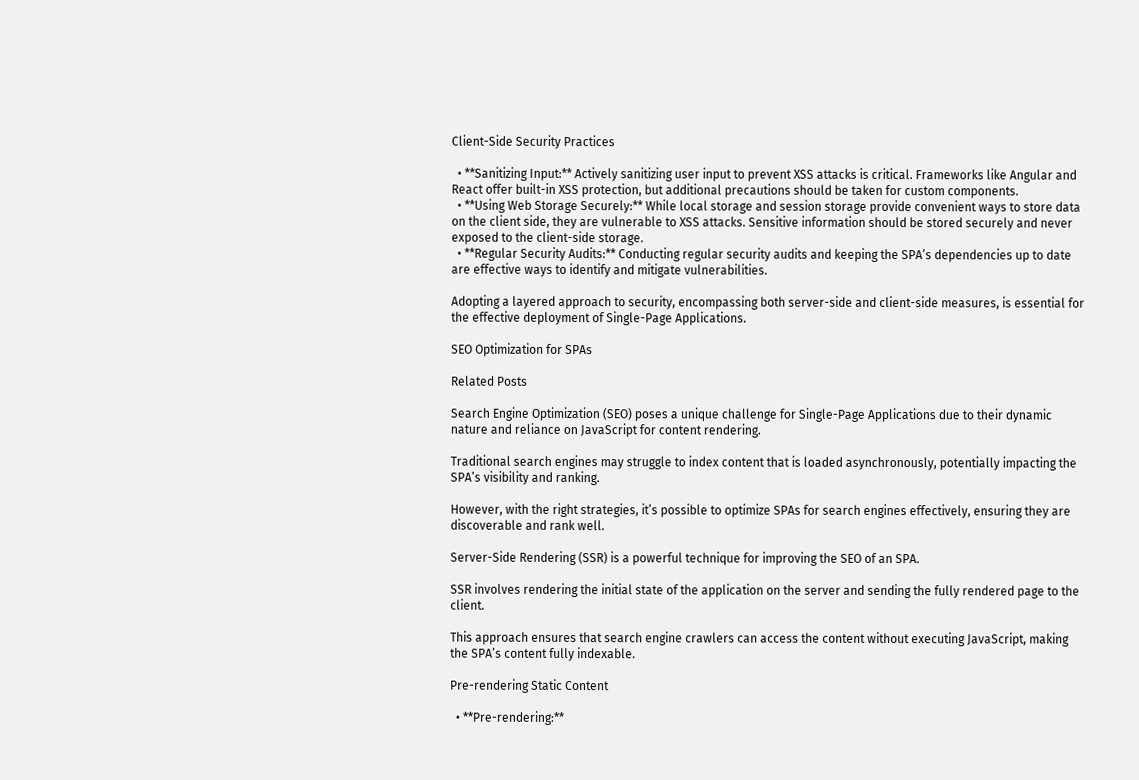Client-Side Security Practices

  • **Sanitizing Input:** Actively sanitizing user input to prevent XSS attacks is critical. Frameworks like Angular and React offer built-in XSS protection, but additional precautions should be taken for custom components.
  • **Using Web Storage Securely:** While local storage and session storage provide convenient ways to store data on the client side, they are vulnerable to XSS attacks. Sensitive information should be stored securely and never exposed to the client-side storage.
  • **Regular Security Audits:** Conducting regular security audits and keeping the SPA’s dependencies up to date are effective ways to identify and mitigate vulnerabilities.

Adopting a layered approach to security, encompassing both server-side and client-side measures, is essential for the effective deployment of Single-Page Applications.

SEO Optimization for SPAs

Related Posts

Search Engine Optimization (SEO) poses a unique challenge for Single-Page Applications due to their dynamic nature and reliance on JavaScript for content rendering.

Traditional search engines may struggle to index content that is loaded asynchronously, potentially impacting the SPA’s visibility and ranking.

However, with the right strategies, it’s possible to optimize SPAs for search engines effectively, ensuring they are discoverable and rank well.

Server-Side Rendering (SSR) is a powerful technique for improving the SEO of an SPA.

SSR involves rendering the initial state of the application on the server and sending the fully rendered page to the client.

This approach ensures that search engine crawlers can access the content without executing JavaScript, making the SPA’s content fully indexable.

Pre-rendering Static Content

  • **Pre-rendering:**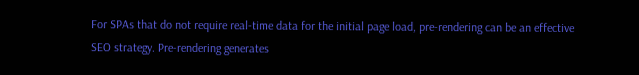For SPAs that do not require real-time data for the initial page load, pre-rendering can be an effective SEO strategy. Pre-rendering generates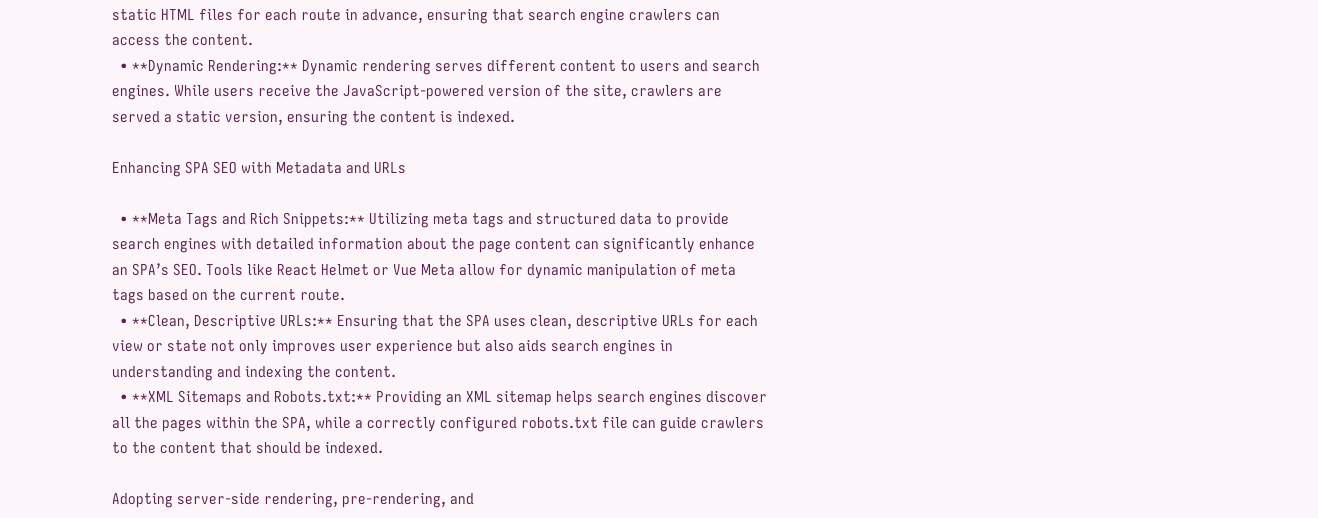static HTML files for each route in advance, ensuring that search engine crawlers can access the content.
  • **Dynamic Rendering:** Dynamic rendering serves different content to users and search engines. While users receive the JavaScript-powered version of the site, crawlers are served a static version, ensuring the content is indexed.

Enhancing SPA SEO with Metadata and URLs

  • **Meta Tags and Rich Snippets:** Utilizing meta tags and structured data to provide search engines with detailed information about the page content can significantly enhance an SPA’s SEO. Tools like React Helmet or Vue Meta allow for dynamic manipulation of meta tags based on the current route.
  • **Clean, Descriptive URLs:** Ensuring that the SPA uses clean, descriptive URLs for each view or state not only improves user experience but also aids search engines in understanding and indexing the content.
  • **XML Sitemaps and Robots.txt:** Providing an XML sitemap helps search engines discover all the pages within the SPA, while a correctly configured robots.txt file can guide crawlers to the content that should be indexed.

Adopting server-side rendering, pre-rendering, and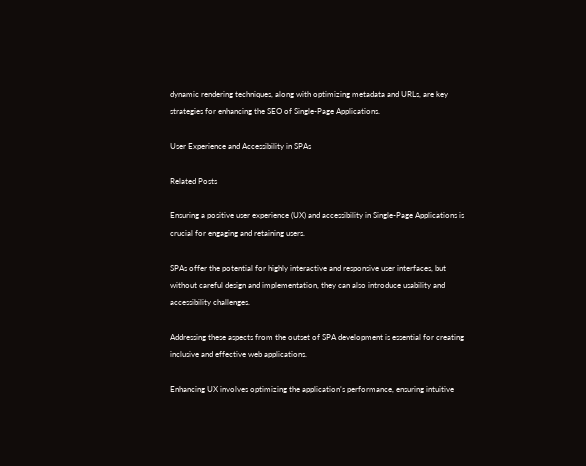dynamic rendering techniques, along with optimizing metadata and URLs, are key strategies for enhancing the SEO of Single-Page Applications.

User Experience and Accessibility in SPAs

Related Posts

Ensuring a positive user experience (UX) and accessibility in Single-Page Applications is crucial for engaging and retaining users.

SPAs offer the potential for highly interactive and responsive user interfaces, but without careful design and implementation, they can also introduce usability and accessibility challenges.

Addressing these aspects from the outset of SPA development is essential for creating inclusive and effective web applications.

Enhancing UX involves optimizing the application’s performance, ensuring intuitive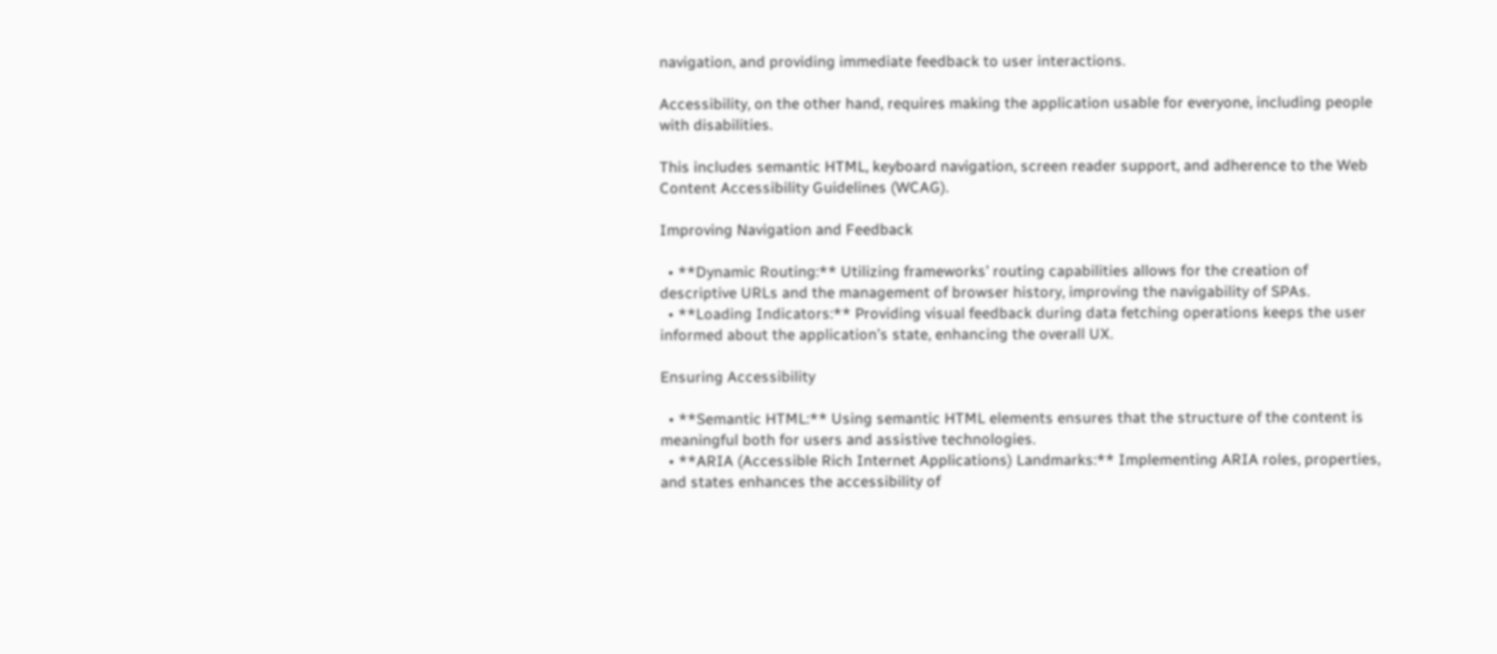navigation, and providing immediate feedback to user interactions.

Accessibility, on the other hand, requires making the application usable for everyone, including people with disabilities.

This includes semantic HTML, keyboard navigation, screen reader support, and adherence to the Web Content Accessibility Guidelines (WCAG).

Improving Navigation and Feedback

  • **Dynamic Routing:** Utilizing frameworks’ routing capabilities allows for the creation of descriptive URLs and the management of browser history, improving the navigability of SPAs.
  • **Loading Indicators:** Providing visual feedback during data fetching operations keeps the user informed about the application’s state, enhancing the overall UX.

Ensuring Accessibility

  • **Semantic HTML:** Using semantic HTML elements ensures that the structure of the content is meaningful both for users and assistive technologies.
  • **ARIA (Accessible Rich Internet Applications) Landmarks:** Implementing ARIA roles, properties, and states enhances the accessibility of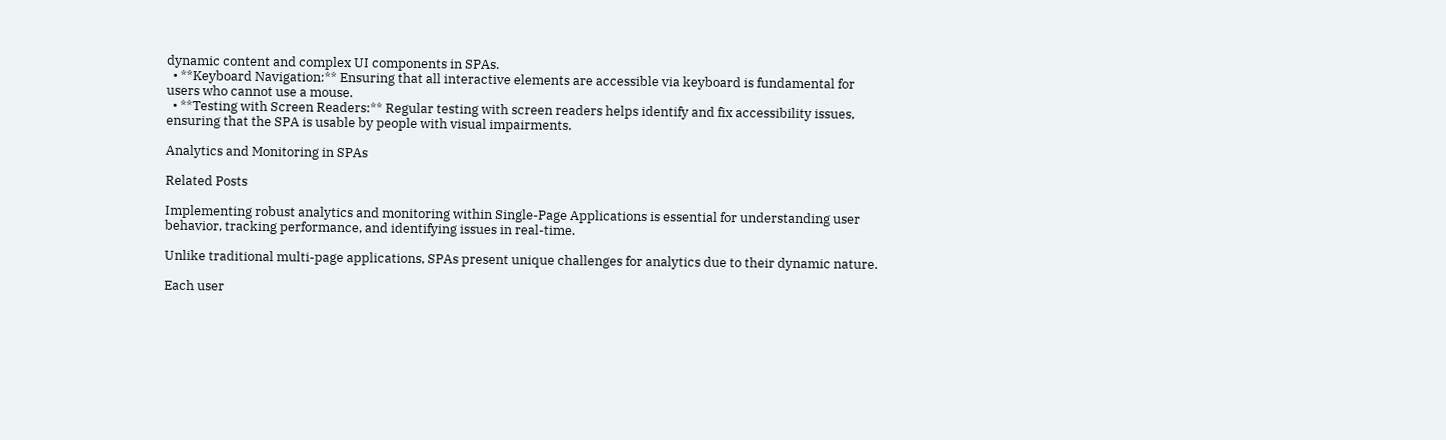dynamic content and complex UI components in SPAs.
  • **Keyboard Navigation:** Ensuring that all interactive elements are accessible via keyboard is fundamental for users who cannot use a mouse.
  • **Testing with Screen Readers:** Regular testing with screen readers helps identify and fix accessibility issues, ensuring that the SPA is usable by people with visual impairments.

Analytics and Monitoring in SPAs

Related Posts

Implementing robust analytics and monitoring within Single-Page Applications is essential for understanding user behavior, tracking performance, and identifying issues in real-time.

Unlike traditional multi-page applications, SPAs present unique challenges for analytics due to their dynamic nature.

Each user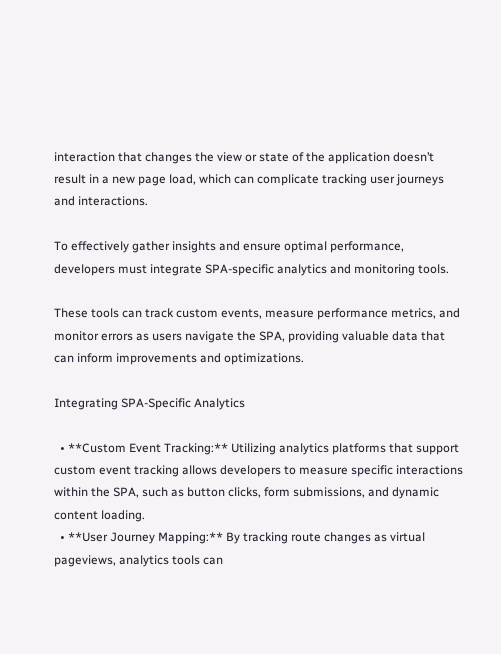interaction that changes the view or state of the application doesn’t result in a new page load, which can complicate tracking user journeys and interactions.

To effectively gather insights and ensure optimal performance, developers must integrate SPA-specific analytics and monitoring tools.

These tools can track custom events, measure performance metrics, and monitor errors as users navigate the SPA, providing valuable data that can inform improvements and optimizations.

Integrating SPA-Specific Analytics

  • **Custom Event Tracking:** Utilizing analytics platforms that support custom event tracking allows developers to measure specific interactions within the SPA, such as button clicks, form submissions, and dynamic content loading.
  • **User Journey Mapping:** By tracking route changes as virtual pageviews, analytics tools can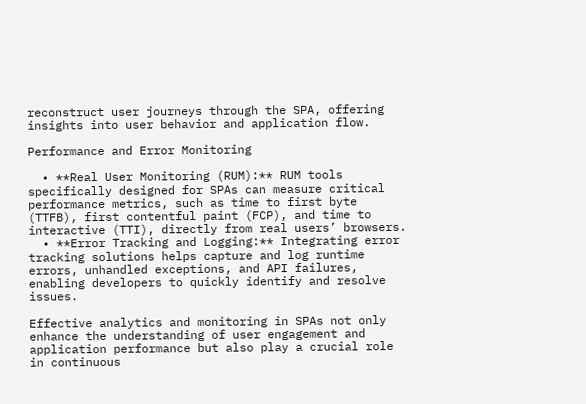reconstruct user journeys through the SPA, offering insights into user behavior and application flow.

Performance and Error Monitoring

  • **Real User Monitoring (RUM):** RUM tools specifically designed for SPAs can measure critical performance metrics, such as time to first byte (TTFB), first contentful paint (FCP), and time to interactive (TTI), directly from real users’ browsers.
  • **Error Tracking and Logging:** Integrating error tracking solutions helps capture and log runtime errors, unhandled exceptions, and API failures, enabling developers to quickly identify and resolve issues.

Effective analytics and monitoring in SPAs not only enhance the understanding of user engagement and application performance but also play a crucial role in continuous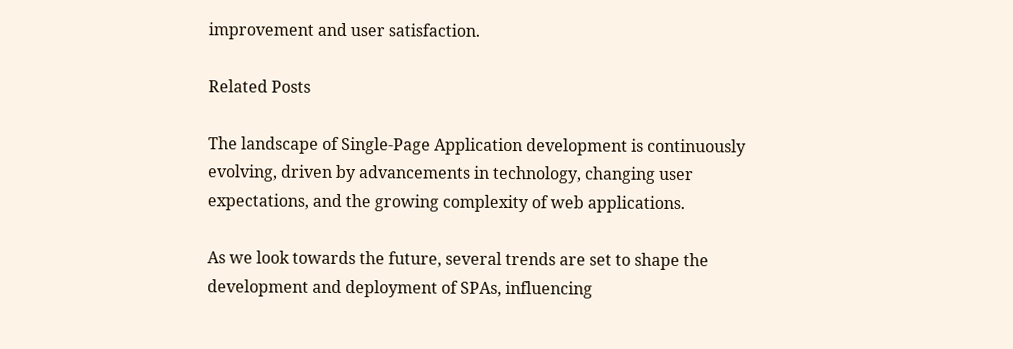improvement and user satisfaction.

Related Posts

The landscape of Single-Page Application development is continuously evolving, driven by advancements in technology, changing user expectations, and the growing complexity of web applications.

As we look towards the future, several trends are set to shape the development and deployment of SPAs, influencing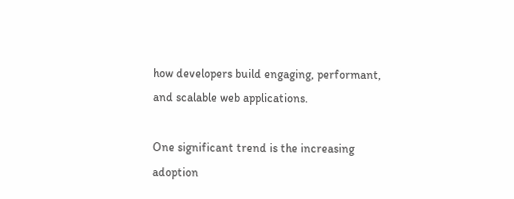how developers build engaging, performant, and scalable web applications.

One significant trend is the increasing adoption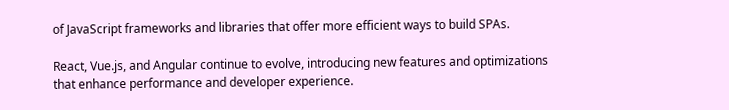of JavaScript frameworks and libraries that offer more efficient ways to build SPAs.

React, Vue.js, and Angular continue to evolve, introducing new features and optimizations that enhance performance and developer experience.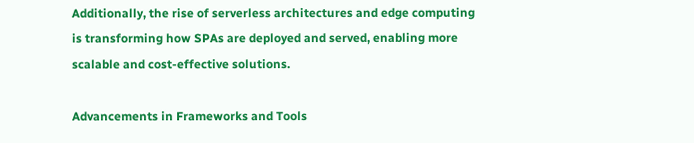Additionally, the rise of serverless architectures and edge computing is transforming how SPAs are deployed and served, enabling more scalable and cost-effective solutions.

Advancements in Frameworks and Tools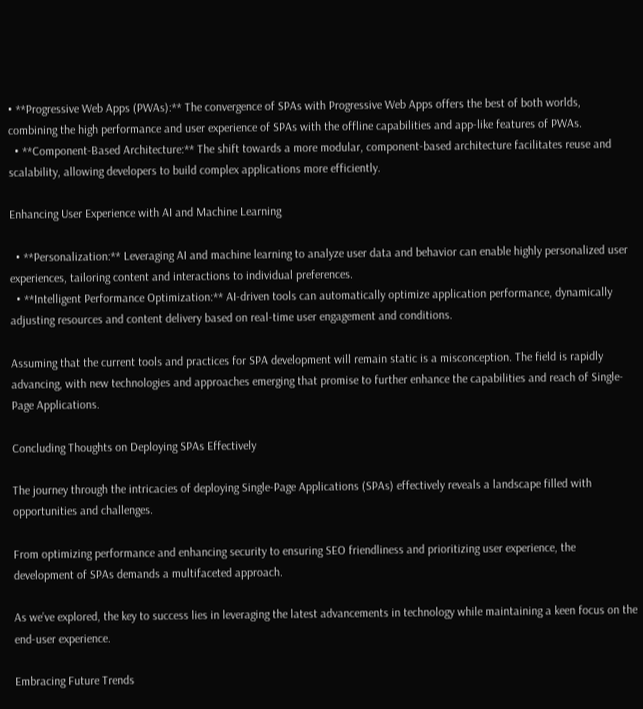• **Progressive Web Apps (PWAs):** The convergence of SPAs with Progressive Web Apps offers the best of both worlds, combining the high performance and user experience of SPAs with the offline capabilities and app-like features of PWAs.
  • **Component-Based Architecture:** The shift towards a more modular, component-based architecture facilitates reuse and scalability, allowing developers to build complex applications more efficiently.

Enhancing User Experience with AI and Machine Learning

  • **Personalization:** Leveraging AI and machine learning to analyze user data and behavior can enable highly personalized user experiences, tailoring content and interactions to individual preferences.
  • **Intelligent Performance Optimization:** AI-driven tools can automatically optimize application performance, dynamically adjusting resources and content delivery based on real-time user engagement and conditions.

Assuming that the current tools and practices for SPA development will remain static is a misconception. The field is rapidly advancing, with new technologies and approaches emerging that promise to further enhance the capabilities and reach of Single-Page Applications.

Concluding Thoughts on Deploying SPAs Effectively

The journey through the intricacies of deploying Single-Page Applications (SPAs) effectively reveals a landscape filled with opportunities and challenges.

From optimizing performance and enhancing security to ensuring SEO friendliness and prioritizing user experience, the development of SPAs demands a multifaceted approach.

As we’ve explored, the key to success lies in leveraging the latest advancements in technology while maintaining a keen focus on the end-user experience.

Embracing Future Trends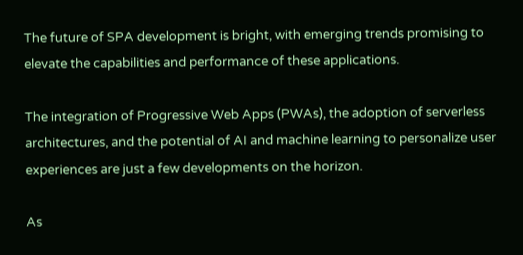The future of SPA development is bright, with emerging trends promising to elevate the capabilities and performance of these applications.

The integration of Progressive Web Apps (PWAs), the adoption of serverless architectures, and the potential of AI and machine learning to personalize user experiences are just a few developments on the horizon.

As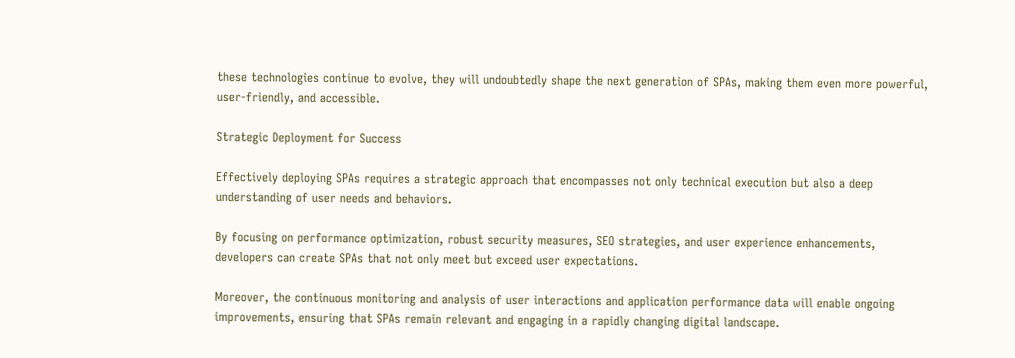these technologies continue to evolve, they will undoubtedly shape the next generation of SPAs, making them even more powerful, user-friendly, and accessible.

Strategic Deployment for Success

Effectively deploying SPAs requires a strategic approach that encompasses not only technical execution but also a deep understanding of user needs and behaviors.

By focusing on performance optimization, robust security measures, SEO strategies, and user experience enhancements, developers can create SPAs that not only meet but exceed user expectations.

Moreover, the continuous monitoring and analysis of user interactions and application performance data will enable ongoing improvements, ensuring that SPAs remain relevant and engaging in a rapidly changing digital landscape.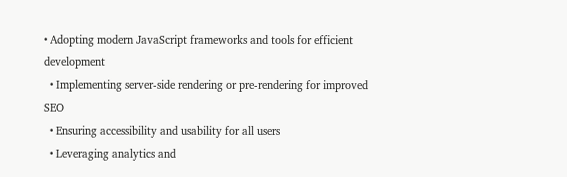• Adopting modern JavaScript frameworks and tools for efficient development
  • Implementing server-side rendering or pre-rendering for improved SEO
  • Ensuring accessibility and usability for all users
  • Leveraging analytics and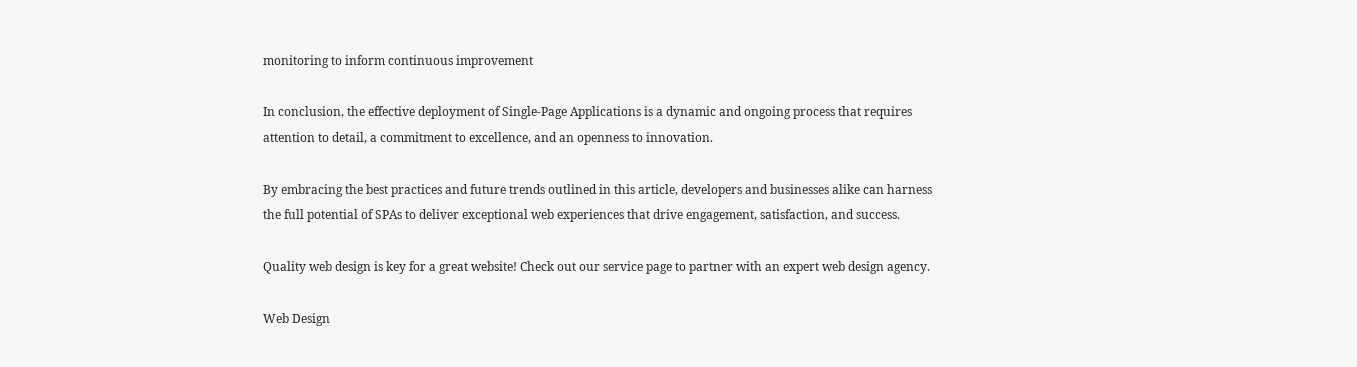monitoring to inform continuous improvement

In conclusion, the effective deployment of Single-Page Applications is a dynamic and ongoing process that requires attention to detail, a commitment to excellence, and an openness to innovation.

By embracing the best practices and future trends outlined in this article, developers and businesses alike can harness the full potential of SPAs to deliver exceptional web experiences that drive engagement, satisfaction, and success.

Quality web design is key for a great website! Check out our service page to partner with an expert web design agency.

Web Design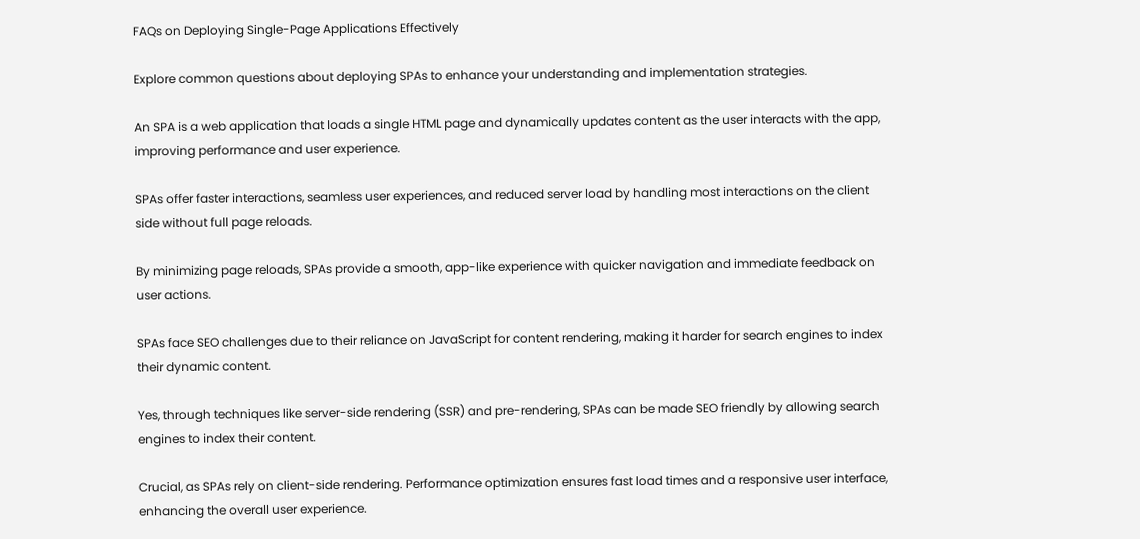FAQs on Deploying Single-Page Applications Effectively

Explore common questions about deploying SPAs to enhance your understanding and implementation strategies.

An SPA is a web application that loads a single HTML page and dynamically updates content as the user interacts with the app, improving performance and user experience.

SPAs offer faster interactions, seamless user experiences, and reduced server load by handling most interactions on the client side without full page reloads.

By minimizing page reloads, SPAs provide a smooth, app-like experience with quicker navigation and immediate feedback on user actions.

SPAs face SEO challenges due to their reliance on JavaScript for content rendering, making it harder for search engines to index their dynamic content.

Yes, through techniques like server-side rendering (SSR) and pre-rendering, SPAs can be made SEO friendly by allowing search engines to index their content.

Crucial, as SPAs rely on client-side rendering. Performance optimization ensures fast load times and a responsive user interface, enhancing the overall user experience.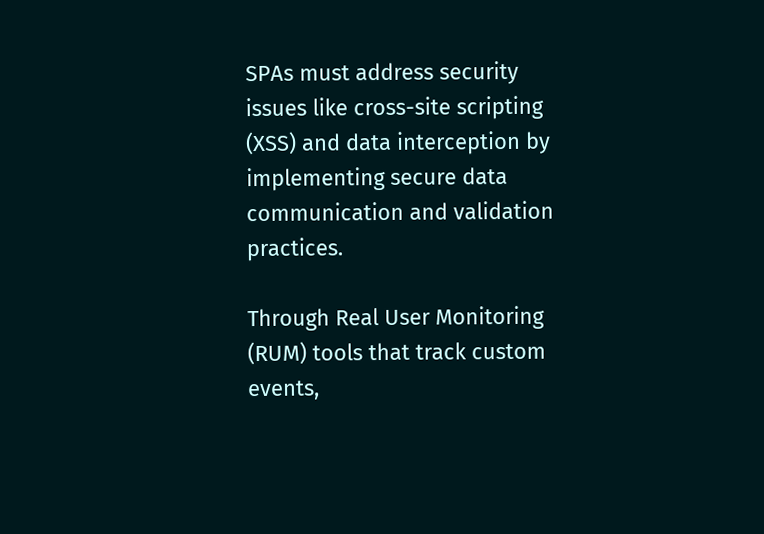SPAs must address security issues like cross-site scripting (XSS) and data interception by implementing secure data communication and validation practices.

Through Real User Monitoring (RUM) tools that track custom events,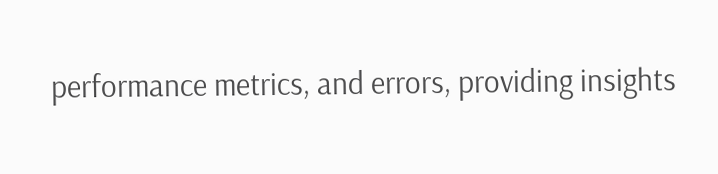performance metrics, and errors, providing insights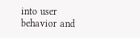into user behavior and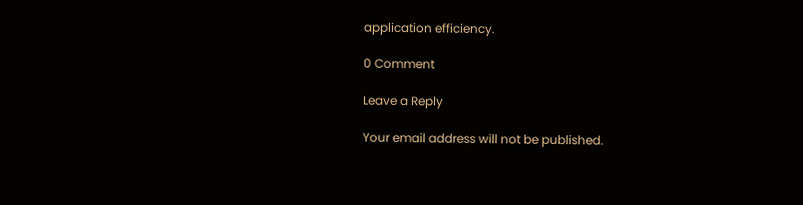application efficiency.

0 Comment

Leave a Reply

Your email address will not be published.